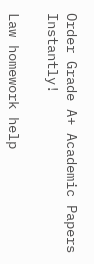Order Grade A+ Academic Papers Instantly!

Law homework help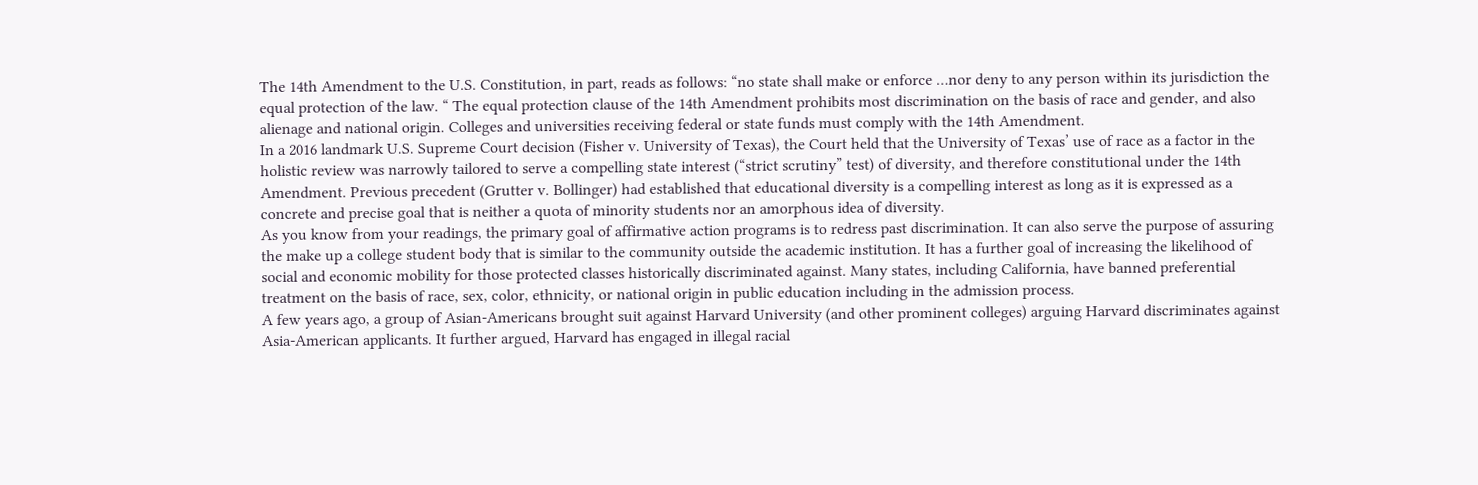The 14th Amendment to the U.S. Constitution, in part, reads as follows: “no state shall make or enforce …nor deny to any person within its jurisdiction the equal protection of the law. “ The equal protection clause of the 14th Amendment prohibits most discrimination on the basis of race and gender, and also alienage and national origin. Colleges and universities receiving federal or state funds must comply with the 14th Amendment.
In a 2016 landmark U.S. Supreme Court decision (Fisher v. University of Texas), the Court held that the University of Texas’ use of race as a factor in the holistic review was narrowly tailored to serve a compelling state interest (“strict scrutiny” test) of diversity, and therefore constitutional under the 14th Amendment. Previous precedent (Grutter v. Bollinger) had established that educational diversity is a compelling interest as long as it is expressed as a concrete and precise goal that is neither a quota of minority students nor an amorphous idea of diversity.
As you know from your readings, the primary goal of affirmative action programs is to redress past discrimination. It can also serve the purpose of assuring the make up a college student body that is similar to the community outside the academic institution. It has a further goal of increasing the likelihood of social and economic mobility for those protected classes historically discriminated against. Many states, including California, have banned preferential treatment on the basis of race, sex, color, ethnicity, or national origin in public education including in the admission process.
A few years ago, a group of Asian-Americans brought suit against Harvard University (and other prominent colleges) arguing Harvard discriminates against Asia-American applicants. It further argued, Harvard has engaged in illegal racial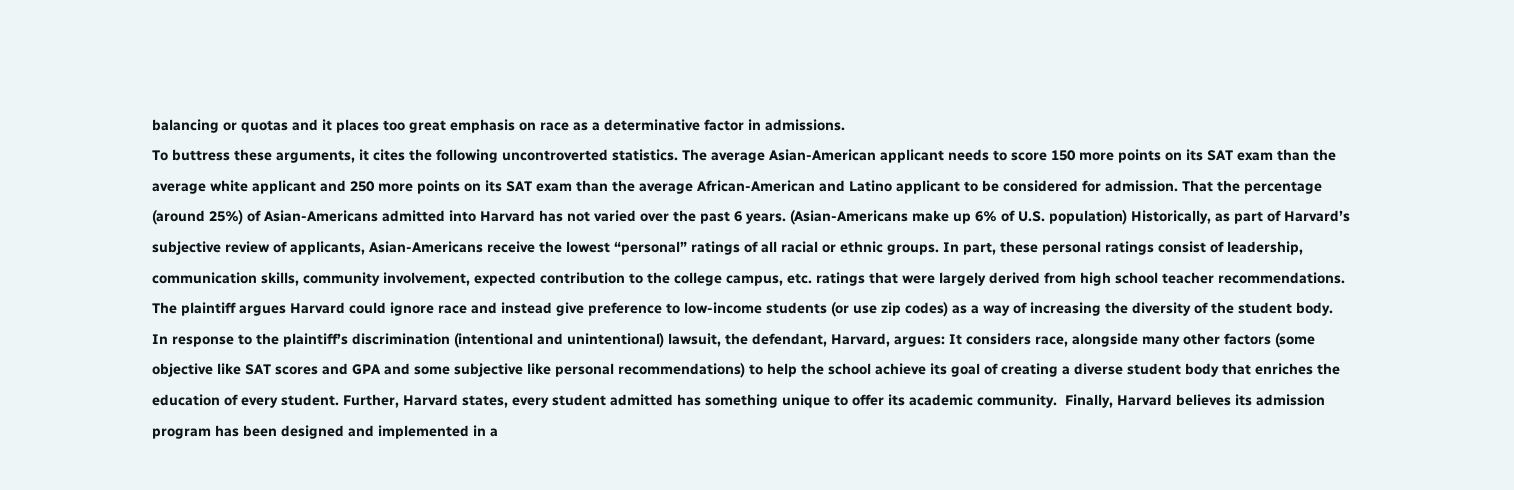balancing or quotas and it places too great emphasis on race as a determinative factor in admissions.
To buttress these arguments, it cites the following uncontroverted statistics. The average Asian-American applicant needs to score 150 more points on its SAT exam than the average white applicant and 250 more points on its SAT exam than the average African-American and Latino applicant to be considered for admission. That the percentage (around 25%) of Asian-Americans admitted into Harvard has not varied over the past 6 years. (Asian-Americans make up 6% of U.S. population) Historically, as part of Harvard’s subjective review of applicants, Asian-Americans receive the lowest “personal” ratings of all racial or ethnic groups. In part, these personal ratings consist of leadership, communication skills, community involvement, expected contribution to the college campus, etc. ratings that were largely derived from high school teacher recommendations. The plaintiff argues Harvard could ignore race and instead give preference to low-income students (or use zip codes) as a way of increasing the diversity of the student body.
In response to the plaintiff’s discrimination (intentional and unintentional) lawsuit, the defendant, Harvard, argues: It considers race, alongside many other factors (some objective like SAT scores and GPA and some subjective like personal recommendations) to help the school achieve its goal of creating a diverse student body that enriches the education of every student. Further, Harvard states, every student admitted has something unique to offer its academic community.  Finally, Harvard believes its admission program has been designed and implemented in a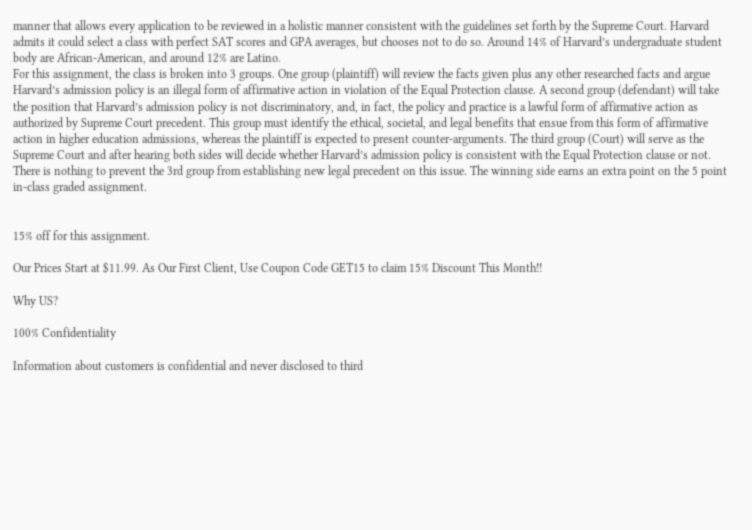manner that allows every application to be reviewed in a holistic manner consistent with the guidelines set forth by the Supreme Court. Harvard admits it could select a class with perfect SAT scores and GPA averages, but chooses not to do so. Around 14% of Harvard’s undergraduate student body are African-American, and around 12% are Latino.
For this assignment, the class is broken into 3 groups. One group (plaintiff) will review the facts given plus any other researched facts and argue Harvard’s admission policy is an illegal form of affirmative action in violation of the Equal Protection clause. A second group (defendant) will take the position that Harvard’s admission policy is not discriminatory, and, in fact, the policy and practice is a lawful form of affirmative action as authorized by Supreme Court precedent. This group must identify the ethical, societal, and legal benefits that ensue from this form of affirmative action in higher education admissions, whereas the plaintiff is expected to present counter-arguments. The third group (Court) will serve as the Supreme Court and after hearing both sides will decide whether Harvard’s admission policy is consistent with the Equal Protection clause or not. There is nothing to prevent the 3rd group from establishing new legal precedent on this issue. The winning side earns an extra point on the 5 point in-class graded assignment.


15% off for this assignment.

Our Prices Start at $11.99. As Our First Client, Use Coupon Code GET15 to claim 15% Discount This Month!!

Why US?

100% Confidentiality

Information about customers is confidential and never disclosed to third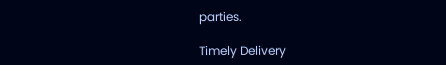parties.

Timely Delivery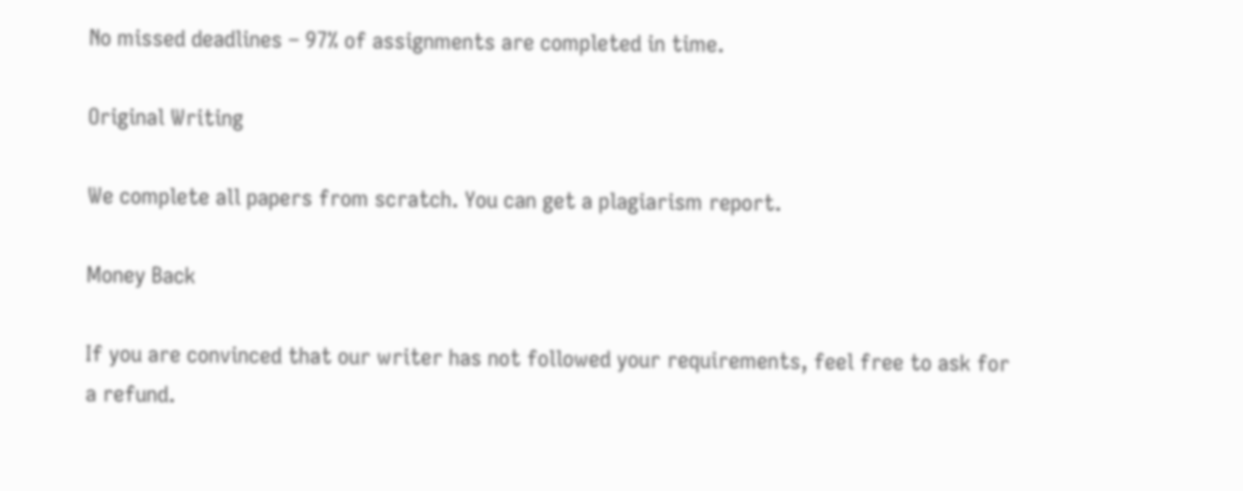No missed deadlines – 97% of assignments are completed in time.

Original Writing

We complete all papers from scratch. You can get a plagiarism report.

Money Back

If you are convinced that our writer has not followed your requirements, feel free to ask for a refund.